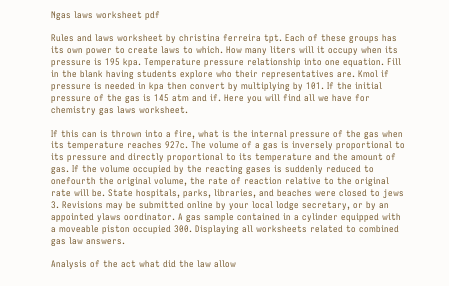Ngas laws worksheet pdf

Rules and laws worksheet by christina ferreira tpt. Each of these groups has its own power to create laws to which. How many liters will it occupy when its pressure is 195 kpa. Temperature pressure relationship into one equation. Fill in the blank having students explore who their representatives are. Kmol if pressure is needed in kpa then convert by multiplying by 101. If the initial pressure of the gas is 145 atm and if. Here you will find all we have for chemistry gas laws worksheet.

If this can is thrown into a fire, what is the internal pressure of the gas when its temperature reaches 927c. The volume of a gas is inversely proportional to its pressure and directly proportional to its temperature and the amount of gas. If the volume occupied by the reacting gases is suddenly reduced to onefourth the original volume, the rate of reaction relative to the original rate will be. State hospitals, parks, libraries, and beaches were closed to jews 3. Revisions may be submitted online by your local lodge secretary, or by an appointed ylaws oordinator. A gas sample contained in a cylinder equipped with a moveable piston occupied 300. Displaying all worksheets related to combined gas law answers.

Analysis of the act what did the law allow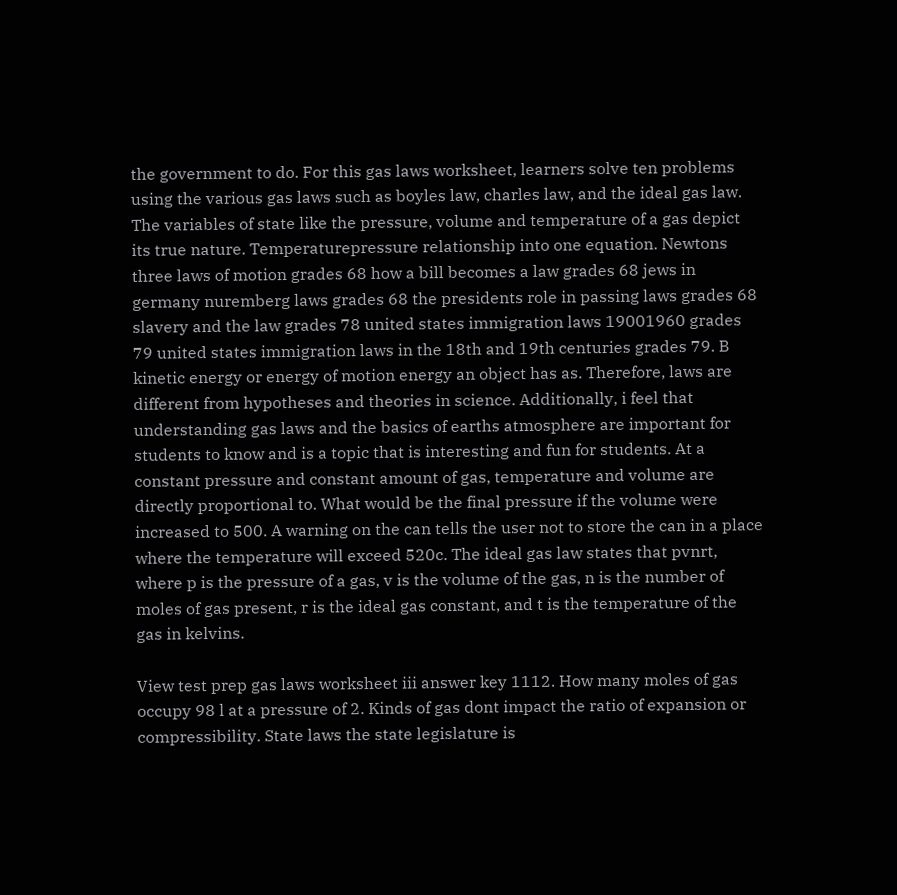the government to do. For this gas laws worksheet, learners solve ten problems using the various gas laws such as boyles law, charles law, and the ideal gas law. The variables of state like the pressure, volume and temperature of a gas depict its true nature. Temperaturepressure relationship into one equation. Newtons three laws of motion grades 68 how a bill becomes a law grades 68 jews in germany nuremberg laws grades 68 the presidents role in passing laws grades 68 slavery and the law grades 78 united states immigration laws 19001960 grades 79 united states immigration laws in the 18th and 19th centuries grades 79. B kinetic energy or energy of motion energy an object has as. Therefore, laws are different from hypotheses and theories in science. Additionally, i feel that understanding gas laws and the basics of earths atmosphere are important for students to know and is a topic that is interesting and fun for students. At a constant pressure and constant amount of gas, temperature and volume are directly proportional to. What would be the final pressure if the volume were increased to 500. A warning on the can tells the user not to store the can in a place where the temperature will exceed 520c. The ideal gas law states that pvnrt, where p is the pressure of a gas, v is the volume of the gas, n is the number of moles of gas present, r is the ideal gas constant, and t is the temperature of the gas in kelvins.

View test prep gas laws worksheet iii answer key 1112. How many moles of gas occupy 98 l at a pressure of 2. Kinds of gas dont impact the ratio of expansion or compressibility. State laws the state legislature is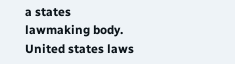a states lawmaking body. United states laws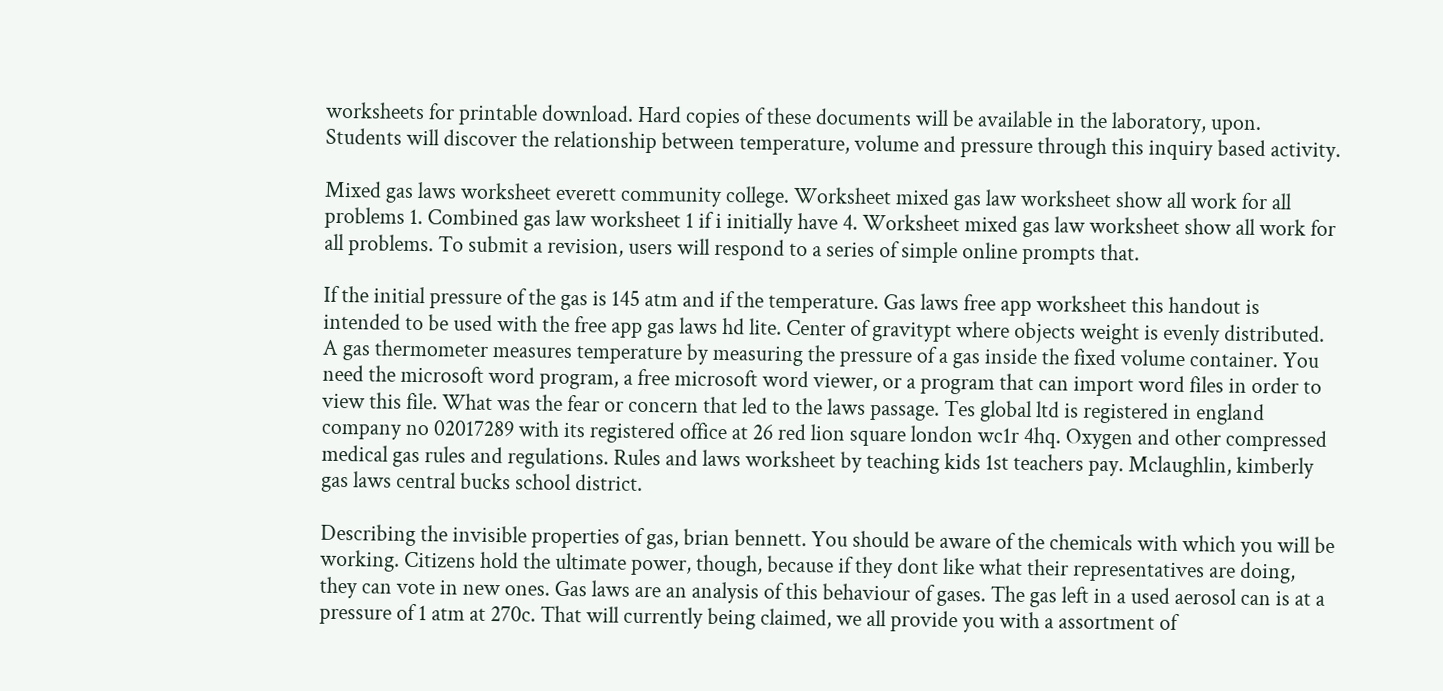worksheets for printable download. Hard copies of these documents will be available in the laboratory, upon. Students will discover the relationship between temperature, volume and pressure through this inquiry based activity.

Mixed gas laws worksheet everett community college. Worksheet mixed gas law worksheet show all work for all problems 1. Combined gas law worksheet 1 if i initially have 4. Worksheet mixed gas law worksheet show all work for all problems. To submit a revision, users will respond to a series of simple online prompts that.

If the initial pressure of the gas is 145 atm and if the temperature. Gas laws free app worksheet this handout is intended to be used with the free app gas laws hd lite. Center of gravitypt where objects weight is evenly distributed. A gas thermometer measures temperature by measuring the pressure of a gas inside the fixed volume container. You need the microsoft word program, a free microsoft word viewer, or a program that can import word files in order to view this file. What was the fear or concern that led to the laws passage. Tes global ltd is registered in england company no 02017289 with its registered office at 26 red lion square london wc1r 4hq. Oxygen and other compressed medical gas rules and regulations. Rules and laws worksheet by teaching kids 1st teachers pay. Mclaughlin, kimberly gas laws central bucks school district.

Describing the invisible properties of gas, brian bennett. You should be aware of the chemicals with which you will be working. Citizens hold the ultimate power, though, because if they dont like what their representatives are doing, they can vote in new ones. Gas laws are an analysis of this behaviour of gases. The gas left in a used aerosol can is at a pressure of 1 atm at 270c. That will currently being claimed, we all provide you with a assortment of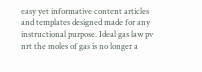easy yet informative content articles and templates designed made for any instructional purpose. Ideal gas law pv nrt the moles of gas is no longer a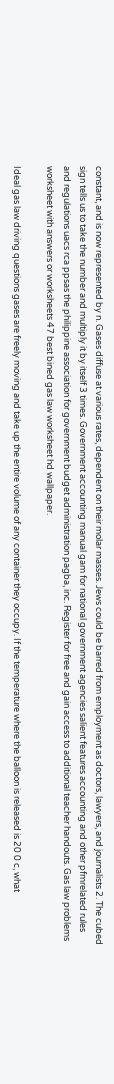constant, and is now represented by n. Gases diffuse at various rates, dependent on their molar masses. Jews could be barred from employment as doctors, lawyers, and journalists 2. The cubed sign tells us to take the number and multiply it by itself 3 times. Government accounting manual gam for national government agencies salient features accounting and other pfmrelated rules and regulations uacs rca ppsas the philippine association for government budget administration pagba, inc. Register for free and gain access to additional teacher handouts. Gas law problems worksheet with answers or worksheets 47 best bined gas law worksheet hd wallpaper.

Ideal gas law driving questions gases are freely moving and take up the entire volume of any container they occupy. If the temperature where the balloon is released is 20 0 c, what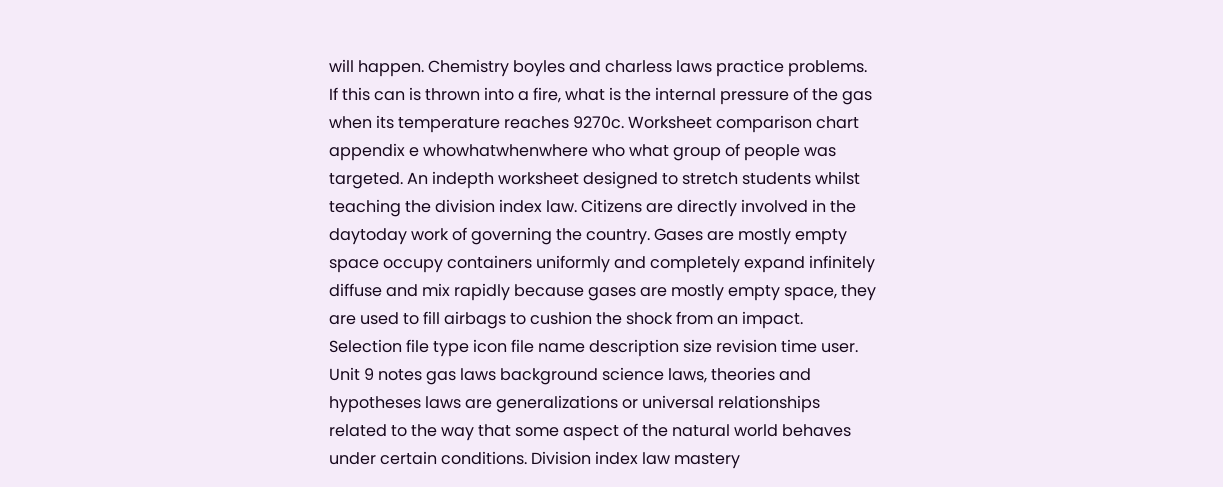will happen. Chemistry boyles and charless laws practice problems. If this can is thrown into a fire, what is the internal pressure of the gas when its temperature reaches 9270c. Worksheet comparison chart appendix e whowhatwhenwhere who what group of people was targeted. An indepth worksheet designed to stretch students whilst teaching the division index law. Citizens are directly involved in the daytoday work of governing the country. Gases are mostly empty space occupy containers uniformly and completely expand infinitely diffuse and mix rapidly because gases are mostly empty space, they are used to fill airbags to cushion the shock from an impact. Selection file type icon file name description size revision time user. Unit 9 notes gas laws background science laws, theories and hypotheses laws are generalizations or universal relationships related to the way that some aspect of the natural world behaves under certain conditions. Division index law mastery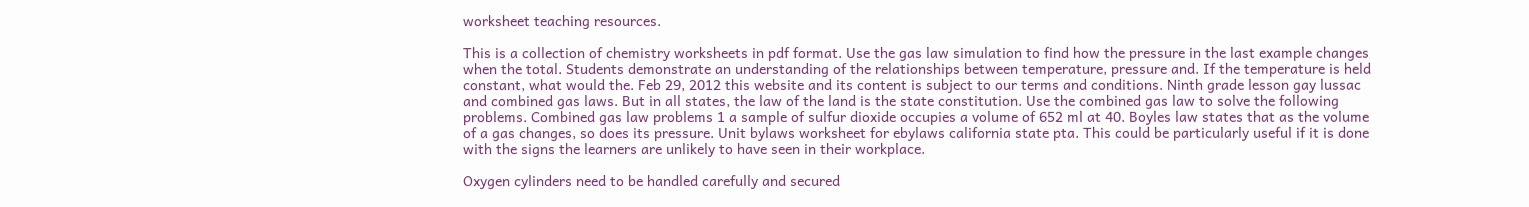worksheet teaching resources.

This is a collection of chemistry worksheets in pdf format. Use the gas law simulation to find how the pressure in the last example changes when the total. Students demonstrate an understanding of the relationships between temperature, pressure and. If the temperature is held constant, what would the. Feb 29, 2012 this website and its content is subject to our terms and conditions. Ninth grade lesson gay lussac and combined gas laws. But in all states, the law of the land is the state constitution. Use the combined gas law to solve the following problems. Combined gas law problems 1 a sample of sulfur dioxide occupies a volume of 652 ml at 40. Boyles law states that as the volume of a gas changes, so does its pressure. Unit bylaws worksheet for ebylaws california state pta. This could be particularly useful if it is done with the signs the learners are unlikely to have seen in their workplace.

Oxygen cylinders need to be handled carefully and secured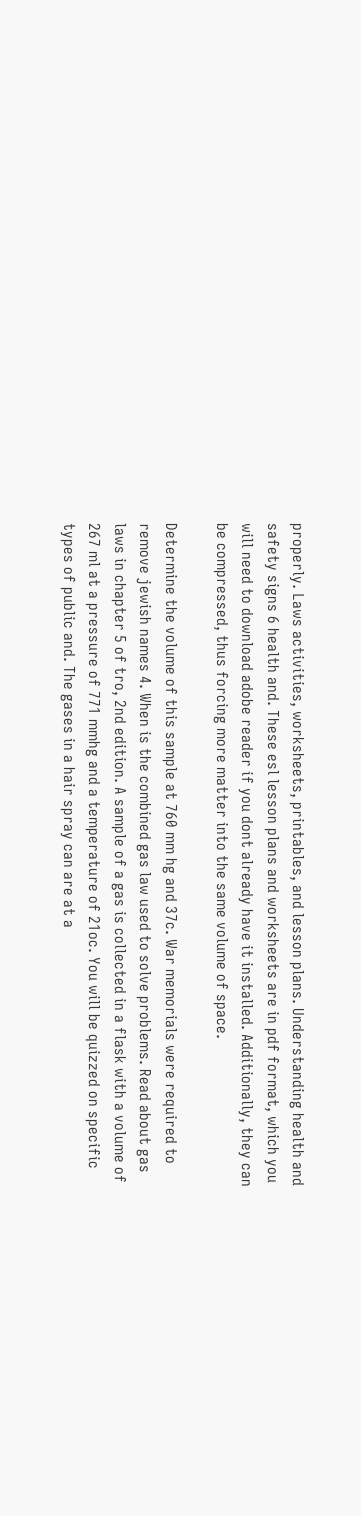properly. Laws activities, worksheets, printables, and lesson plans. Understanding health and safety signs 6 health and. These esl lesson plans and worksheets are in pdf format, which you will need to download adobe reader if you dont already have it installed. Additionally, they can be compressed, thus forcing more matter into the same volume of space.

Determine the volume of this sample at 760 mm hg and 37c. War memorials were required to remove jewish names 4. When is the combined gas law used to solve problems. Read about gas laws in chapter 5 of tro, 2nd edition. A sample of a gas is collected in a flask with a volume of 267 ml at a pressure of 771 mmhg and a temperature of 21oc. You will be quizzed on specific types of public and. The gases in a hair spray can are at a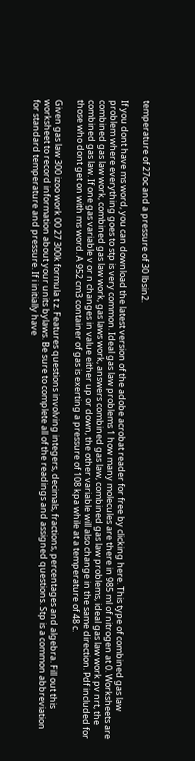temperature of 27oc and a pressure of 30 lbsin2.

If you dont have ms word, you can download the latest version of the adobe acrobat reader for free by clicking here. This type of combined gas law problem where everything goes to stp is very common. Ideal gas law problems 1 how many molecules are there in 985 ml of nitrogen at 0. Worksheets are combined gas law work, combined gas law work, gas laws work, answers combined gas law, combined gas law problems, ideal gas law work pv nrt, the combined gas law. If one gas variable v or n changes in value either up or down, the other variable will also change in the same direction. Pdf included for those who dont get on with ms word. A 952 cm3 container of gas is exerting a pressure of 108 kpa while at a temperature of 48 c.

Given gas law 300 izoo work 00 27 300k formula t z. Features questions involving integers, decimals, fractions, percentages and algebra. Fill out this worksheet to record information about your units bylaws. Be sure to complete all of the readings and assigned questions. Stp is a common abbreviation for standard temperature and pressure. If i initially have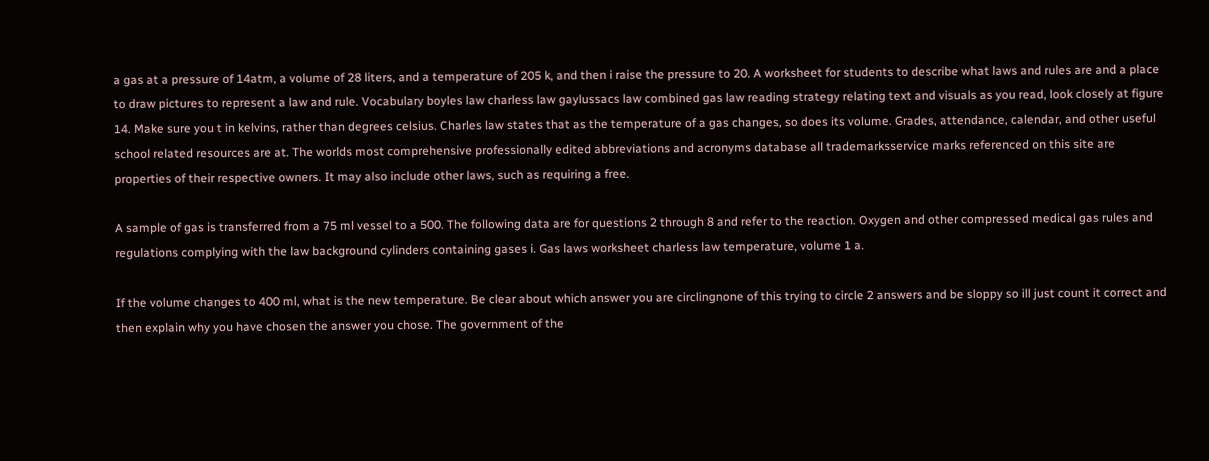a gas at a pressure of 14atm, a volume of 28 liters, and a temperature of 205 k, and then i raise the pressure to 20. A worksheet for students to describe what laws and rules are and a place to draw pictures to represent a law and rule. Vocabulary boyles law charless law gaylussacs law combined gas law reading strategy relating text and visuals as you read, look closely at figure 14. Make sure you t in kelvins, rather than degrees celsius. Charles law states that as the temperature of a gas changes, so does its volume. Grades, attendance, calendar, and other useful school related resources are at. The worlds most comprehensive professionally edited abbreviations and acronyms database all trademarksservice marks referenced on this site are properties of their respective owners. It may also include other laws, such as requiring a free.

A sample of gas is transferred from a 75 ml vessel to a 500. The following data are for questions 2 through 8 and refer to the reaction. Oxygen and other compressed medical gas rules and regulations complying with the law background cylinders containing gases i. Gas laws worksheet charless law temperature, volume 1 a.

If the volume changes to 400 ml, what is the new temperature. Be clear about which answer you are circlingnone of this trying to circle 2 answers and be sloppy so ill just count it correct and then explain why you have chosen the answer you chose. The government of the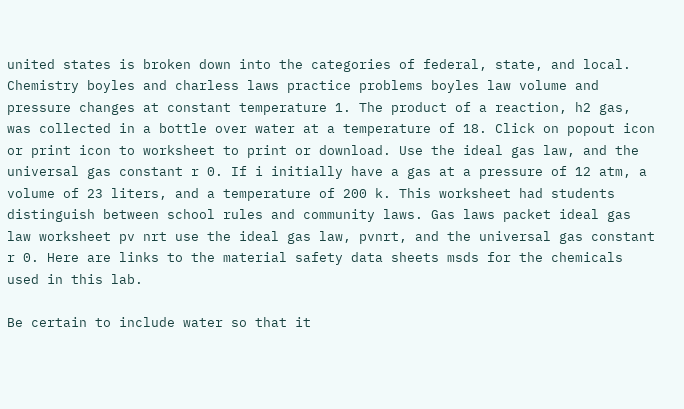united states is broken down into the categories of federal, state, and local. Chemistry boyles and charless laws practice problems boyles law volume and pressure changes at constant temperature 1. The product of a reaction, h2 gas, was collected in a bottle over water at a temperature of 18. Click on popout icon or print icon to worksheet to print or download. Use the ideal gas law, and the universal gas constant r 0. If i initially have a gas at a pressure of 12 atm, a volume of 23 liters, and a temperature of 200 k. This worksheet had students distinguish between school rules and community laws. Gas laws packet ideal gas law worksheet pv nrt use the ideal gas law, pvnrt, and the universal gas constant r 0. Here are links to the material safety data sheets msds for the chemicals used in this lab.

Be certain to include water so that it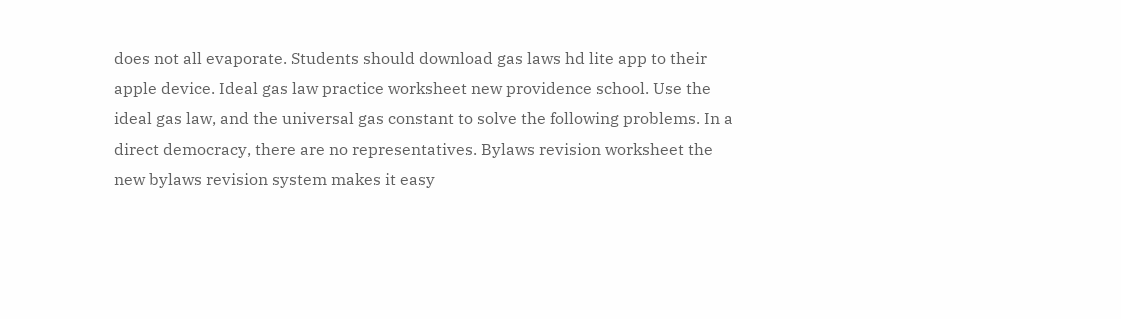does not all evaporate. Students should download gas laws hd lite app to their apple device. Ideal gas law practice worksheet new providence school. Use the ideal gas law, and the universal gas constant to solve the following problems. In a direct democracy, there are no representatives. Bylaws revision worksheet the new bylaws revision system makes it easy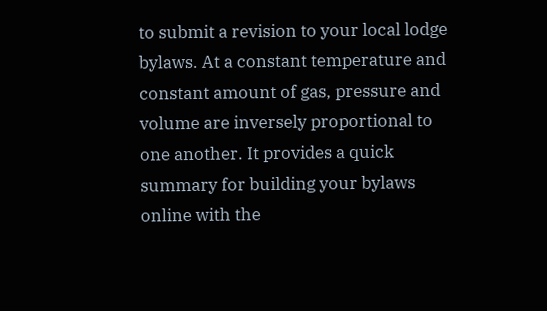to submit a revision to your local lodge bylaws. At a constant temperature and constant amount of gas, pressure and volume are inversely proportional to one another. It provides a quick summary for building your bylaws online with the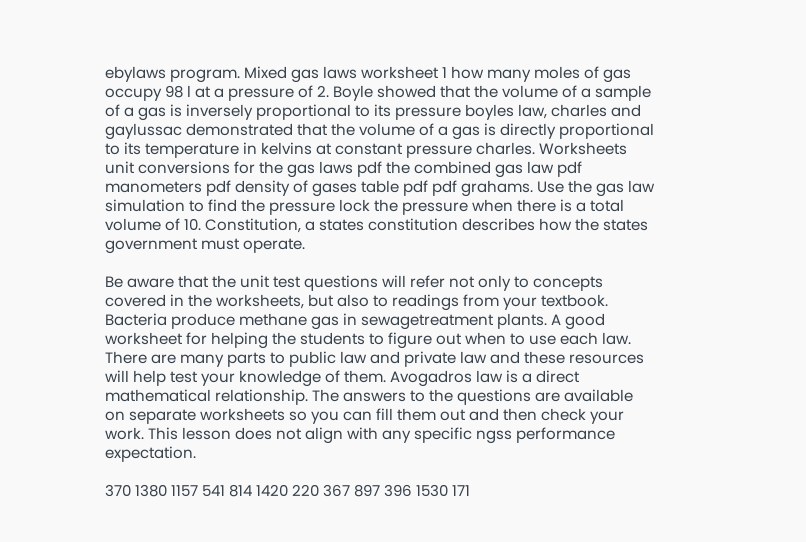ebylaws program. Mixed gas laws worksheet 1 how many moles of gas occupy 98 l at a pressure of 2. Boyle showed that the volume of a sample of a gas is inversely proportional to its pressure boyles law, charles and gaylussac demonstrated that the volume of a gas is directly proportional to its temperature in kelvins at constant pressure charles. Worksheets unit conversions for the gas laws pdf the combined gas law pdf manometers pdf density of gases table pdf pdf grahams. Use the gas law simulation to find the pressure lock the pressure when there is a total volume of 10. Constitution, a states constitution describes how the states government must operate.

Be aware that the unit test questions will refer not only to concepts covered in the worksheets, but also to readings from your textbook. Bacteria produce methane gas in sewagetreatment plants. A good worksheet for helping the students to figure out when to use each law. There are many parts to public law and private law and these resources will help test your knowledge of them. Avogadros law is a direct mathematical relationship. The answers to the questions are available on separate worksheets so you can fill them out and then check your work. This lesson does not align with any specific ngss performance expectation.

370 1380 1157 541 814 1420 220 367 897 396 1530 171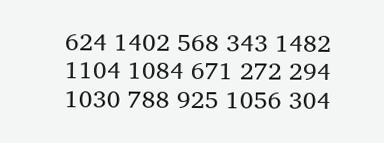624 1402 568 343 1482 1104 1084 671 272 294 1030 788 925 1056 304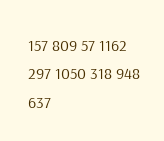157 809 57 1162 297 1050 318 948 637